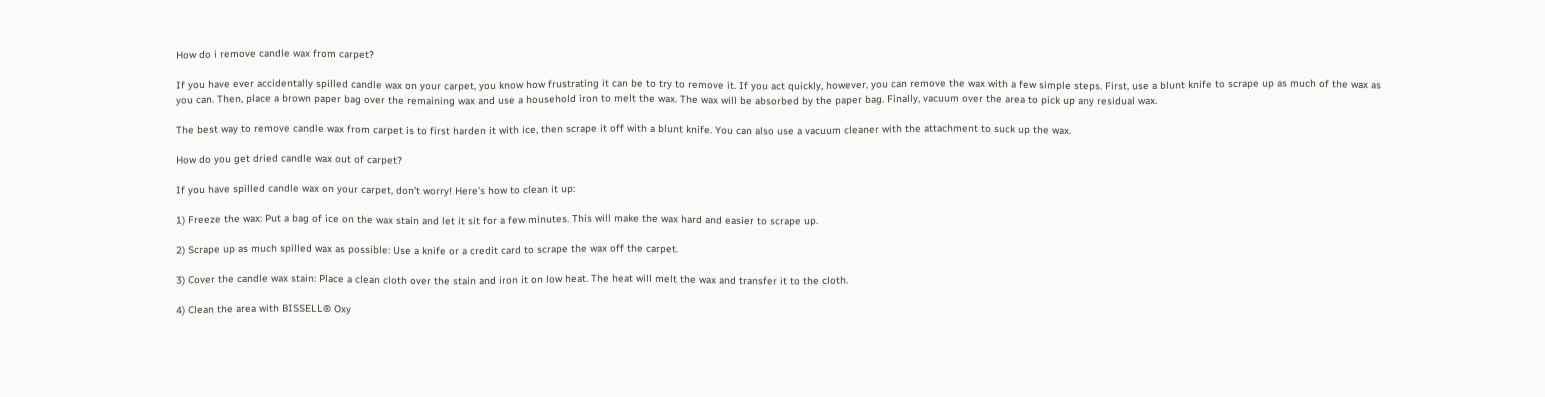How do i remove candle wax from carpet?

If you have ever accidentally spilled candle wax on your carpet, you know how frustrating it can be to try to remove it. If you act quickly, however, you can remove the wax with a few simple steps. First, use a blunt knife to scrape up as much of the wax as you can. Then, place a brown paper bag over the remaining wax and use a household iron to melt the wax. The wax will be absorbed by the paper bag. Finally, vacuum over the area to pick up any residual wax.

The best way to remove candle wax from carpet is to first harden it with ice, then scrape it off with a blunt knife. You can also use a vacuum cleaner with the attachment to suck up the wax.

How do you get dried candle wax out of carpet?

If you have spilled candle wax on your carpet, don’t worry! Here’s how to clean it up:

1) Freeze the wax: Put a bag of ice on the wax stain and let it sit for a few minutes. This will make the wax hard and easier to scrape up.

2) Scrape up as much spilled wax as possible: Use a knife or a credit card to scrape the wax off the carpet.

3) Cover the candle wax stain: Place a clean cloth over the stain and iron it on low heat. The heat will melt the wax and transfer it to the cloth.

4) Clean the area with BISSELL® Oxy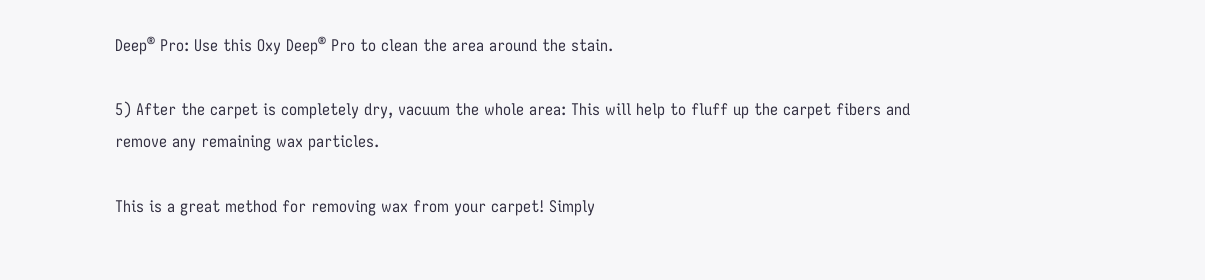Deep® Pro: Use this Oxy Deep® Pro to clean the area around the stain.

5) After the carpet is completely dry, vacuum the whole area: This will help to fluff up the carpet fibers and remove any remaining wax particles.

This is a great method for removing wax from your carpet! Simply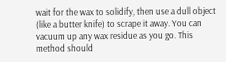wait for the wax to solidify, then use a dull object (like a butter knife) to scrape it away. You can vacuum up any wax residue as you go. This method should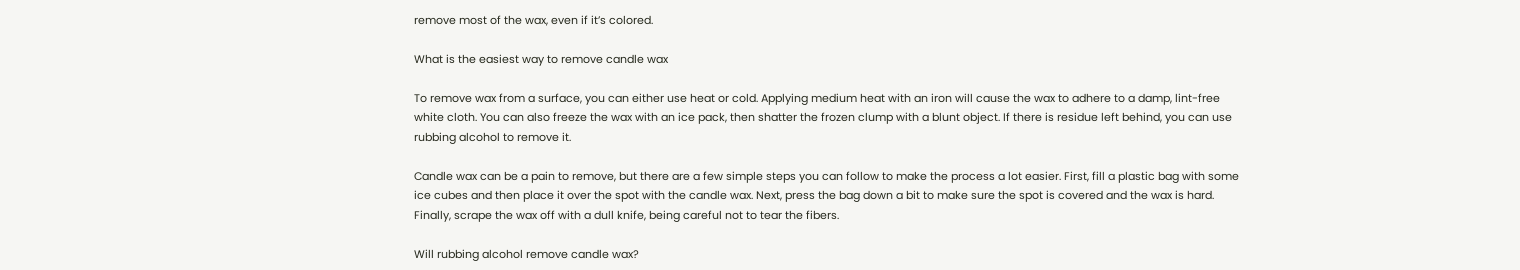remove most of the wax, even if it’s colored.

What is the easiest way to remove candle wax

To remove wax from a surface, you can either use heat or cold. Applying medium heat with an iron will cause the wax to adhere to a damp, lint-free white cloth. You can also freeze the wax with an ice pack, then shatter the frozen clump with a blunt object. If there is residue left behind, you can use rubbing alcohol to remove it.

Candle wax can be a pain to remove, but there are a few simple steps you can follow to make the process a lot easier. First, fill a plastic bag with some ice cubes and then place it over the spot with the candle wax. Next, press the bag down a bit to make sure the spot is covered and the wax is hard. Finally, scrape the wax off with a dull knife, being careful not to tear the fibers.

Will rubbing alcohol remove candle wax?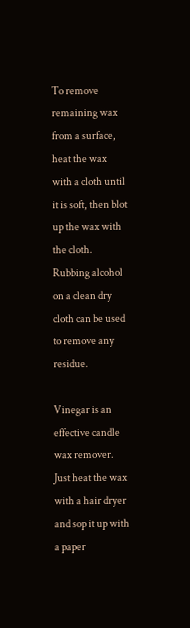To remove remaining wax from a surface, heat the wax with a cloth until it is soft, then blot up the wax with the cloth. Rubbing alcohol on a clean dry cloth can be used to remove any residue.

Vinegar is an effective candle wax remover. Just heat the wax with a hair dryer and sop it up with a paper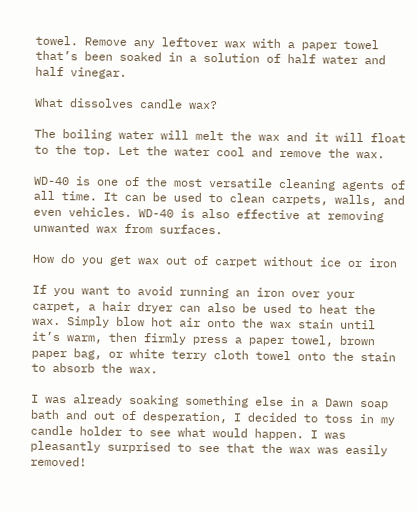towel. Remove any leftover wax with a paper towel that’s been soaked in a solution of half water and half vinegar.

What dissolves candle wax?

The boiling water will melt the wax and it will float to the top. Let the water cool and remove the wax.

WD-40 is one of the most versatile cleaning agents of all time. It can be used to clean carpets, walls, and even vehicles. WD-40 is also effective at removing unwanted wax from surfaces.

How do you get wax out of carpet without ice or iron

If you want to avoid running an iron over your carpet, a hair dryer can also be used to heat the wax. Simply blow hot air onto the wax stain until it’s warm, then firmly press a paper towel, brown paper bag, or white terry cloth towel onto the stain to absorb the wax.

I was already soaking something else in a Dawn soap bath and out of desperation, I decided to toss in my candle holder to see what would happen. I was pleasantly surprised to see that the wax was easily removed!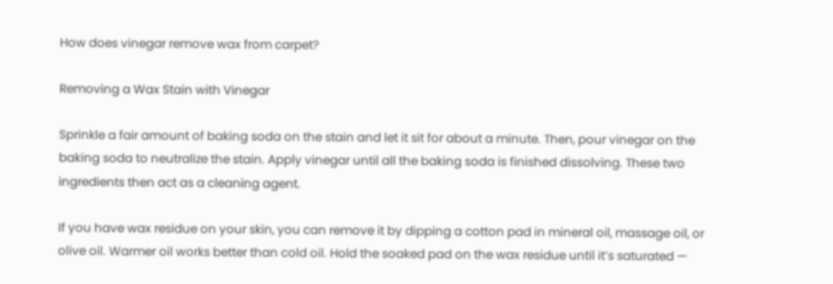How does vinegar remove wax from carpet?

Removing a Wax Stain with Vinegar

Sprinkle a fair amount of baking soda on the stain and let it sit for about a minute. Then, pour vinegar on the baking soda to neutralize the stain. Apply vinegar until all the baking soda is finished dissolving. These two ingredients then act as a cleaning agent.

If you have wax residue on your skin, you can remove it by dipping a cotton pad in mineral oil, massage oil, or olive oil. Warmer oil works better than cold oil. Hold the soaked pad on the wax residue until it’s saturated —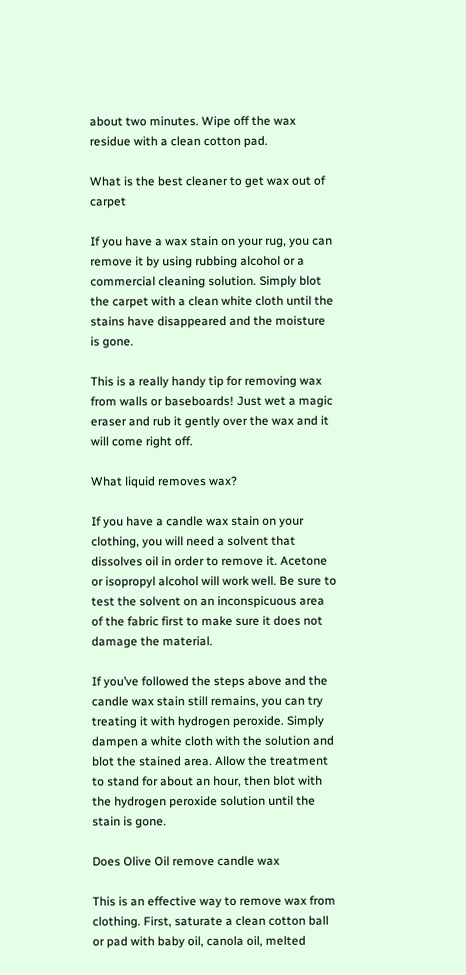about two minutes. Wipe off the wax residue with a clean cotton pad.

What is the best cleaner to get wax out of carpet

If you have a wax stain on your rug, you can remove it by using rubbing alcohol or a commercial cleaning solution. Simply blot the carpet with a clean white cloth until the stains have disappeared and the moisture is gone.

This is a really handy tip for removing wax from walls or baseboards! Just wet a magic eraser and rub it gently over the wax and it will come right off.

What liquid removes wax?

If you have a candle wax stain on your clothing, you will need a solvent that dissolves oil in order to remove it. Acetone or isopropyl alcohol will work well. Be sure to test the solvent on an inconspicuous area of the fabric first to make sure it does not damage the material.

If you’ve followed the steps above and the candle wax stain still remains, you can try treating it with hydrogen peroxide. Simply dampen a white cloth with the solution and blot the stained area. Allow the treatment to stand for about an hour, then blot with the hydrogen peroxide solution until the stain is gone.

Does Olive Oil remove candle wax

This is an effective way to remove wax from clothing. First, saturate a clean cotton ball or pad with baby oil, canola oil, melted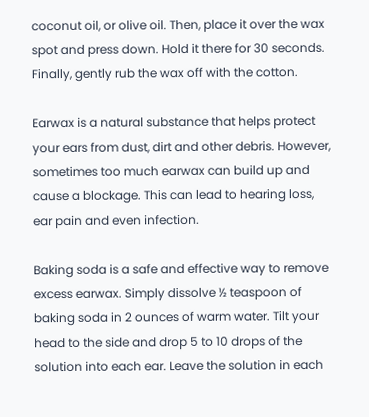coconut oil, or olive oil. Then, place it over the wax spot and press down. Hold it there for 30 seconds. Finally, gently rub the wax off with the cotton.

Earwax is a natural substance that helps protect your ears from dust, dirt and other debris. However, sometimes too much earwax can build up and cause a blockage. This can lead to hearing loss, ear pain and even infection.

Baking soda is a safe and effective way to remove excess earwax. Simply dissolve ½ teaspoon of baking soda in 2 ounces of warm water. Tilt your head to the side and drop 5 to 10 drops of the solution into each ear. Leave the solution in each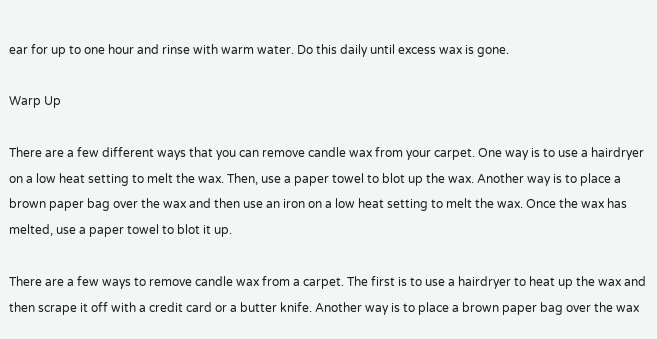ear for up to one hour and rinse with warm water. Do this daily until excess wax is gone.

Warp Up

There are a few different ways that you can remove candle wax from your carpet. One way is to use a hairdryer on a low heat setting to melt the wax. Then, use a paper towel to blot up the wax. Another way is to place a brown paper bag over the wax and then use an iron on a low heat setting to melt the wax. Once the wax has melted, use a paper towel to blot it up.

There are a few ways to remove candle wax from a carpet. The first is to use a hairdryer to heat up the wax and then scrape it off with a credit card or a butter knife. Another way is to place a brown paper bag over the wax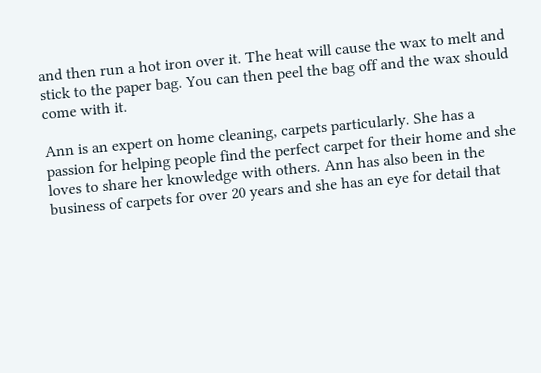and then run a hot iron over it. The heat will cause the wax to melt and stick to the paper bag. You can then peel the bag off and the wax should come with it.

Ann is an expert on home cleaning, carpets particularly. She has a passion for helping people find the perfect carpet for their home and she loves to share her knowledge with others. Ann has also been in the business of carpets for over 20 years and she has an eye for detail that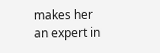makes her an expert in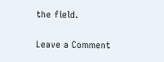the field.

Leave a Comment